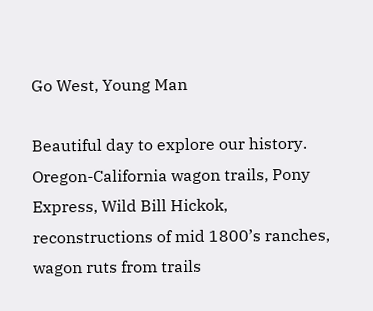Go West, Young Man

Beautiful day to explore our history. Oregon-California wagon trails, Pony Express, Wild Bill Hickok, reconstructions of mid 1800’s ranches, wagon ruts from trails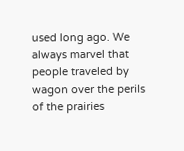used long ago. We always marvel that people traveled by wagon over the perils of the prairies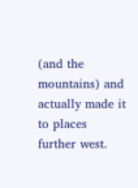(and the mountains) and actually made it to places further west.